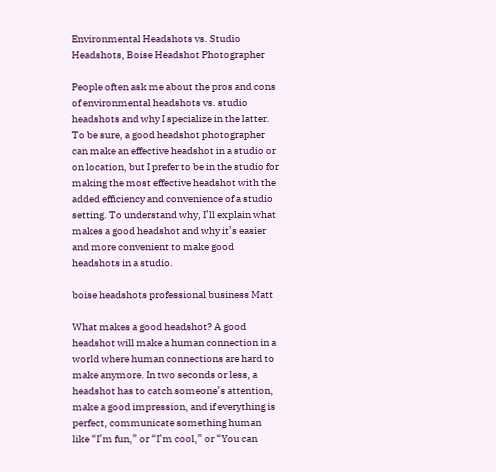Environmental Headshots vs. Studio Headshots, Boise Headshot Photographer

People often ask me about the pros and cons of environmental headshots vs. studio headshots and why I specialize in the latter. To be sure, a good headshot photographer can make an effective headshot in a studio or on location, but I prefer to be in the studio for making the most effective headshot with the added efficiency and convenience of a studio setting. To understand why, I’ll explain what makes a good headshot and why it’s easier and more convenient to make good headshots in a studio.

boise headshots professional business Matt

What makes a good headshot? A good headshot will make a human connection in a world where human connections are hard to make anymore. In two seconds or less, a headshot has to catch someone’s attention, make a good impression, and if everything is perfect, communicate something human like “I’m fun,” or “I’m cool,” or “You can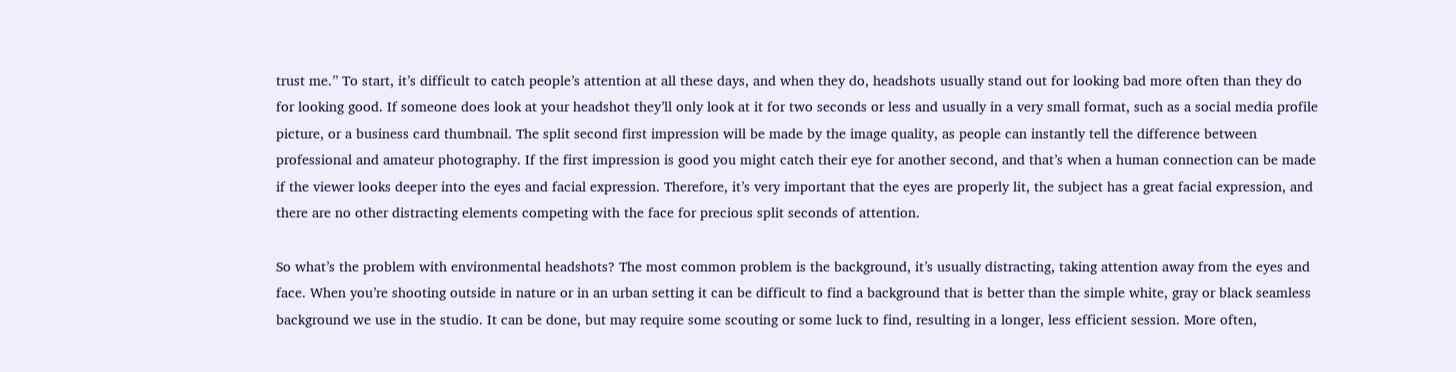trust me.” To start, it’s difficult to catch people’s attention at all these days, and when they do, headshots usually stand out for looking bad more often than they do for looking good. If someone does look at your headshot they’ll only look at it for two seconds or less and usually in a very small format, such as a social media profile picture, or a business card thumbnail. The split second first impression will be made by the image quality, as people can instantly tell the difference between professional and amateur photography. If the first impression is good you might catch their eye for another second, and that’s when a human connection can be made if the viewer looks deeper into the eyes and facial expression. Therefore, it’s very important that the eyes are properly lit, the subject has a great facial expression, and there are no other distracting elements competing with the face for precious split seconds of attention.

So what’s the problem with environmental headshots? The most common problem is the background, it’s usually distracting, taking attention away from the eyes and face. When you’re shooting outside in nature or in an urban setting it can be difficult to find a background that is better than the simple white, gray or black seamless background we use in the studio. It can be done, but may require some scouting or some luck to find, resulting in a longer, less efficient session. More often,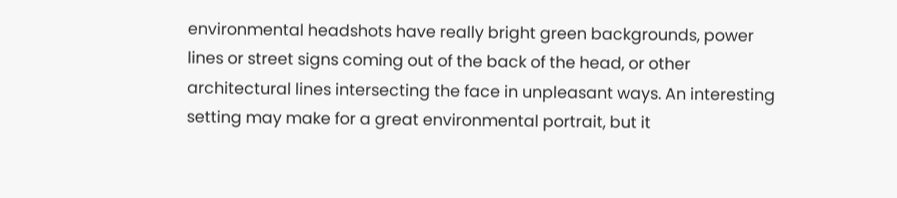environmental headshots have really bright green backgrounds, power lines or street signs coming out of the back of the head, or other architectural lines intersecting the face in unpleasant ways. An interesting setting may make for a great environmental portrait, but it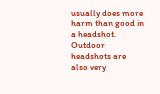usually does more harm than good in a headshot. Outdoor headshots are also very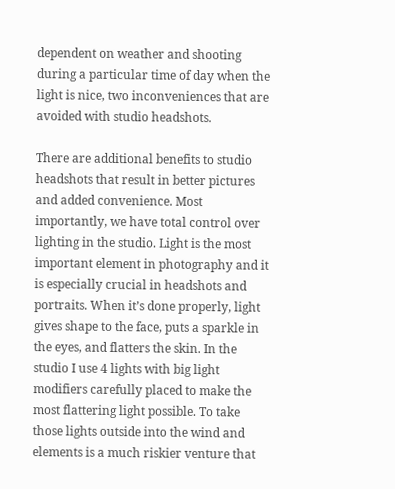dependent on weather and shooting during a particular time of day when the light is nice, two inconveniences that are avoided with studio headshots.

There are additional benefits to studio headshots that result in better pictures and added convenience. Most importantly, we have total control over lighting in the studio. Light is the most important element in photography and it is especially crucial in headshots and portraits. When it’s done properly, light gives shape to the face, puts a sparkle in the eyes, and flatters the skin. In the studio I use 4 lights with big light modifiers carefully placed to make the most flattering light possible. To take those lights outside into the wind and elements is a much riskier venture that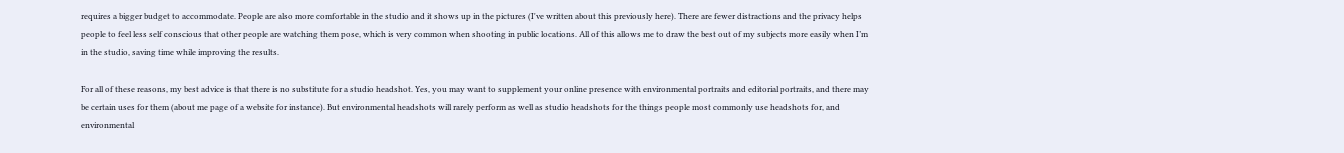requires a bigger budget to accommodate. People are also more comfortable in the studio and it shows up in the pictures (I've written about this previously here). There are fewer distractions and the privacy helps people to feel less self conscious that other people are watching them pose, which is very common when shooting in public locations. All of this allows me to draw the best out of my subjects more easily when I’m in the studio, saving time while improving the results.

For all of these reasons, my best advice is that there is no substitute for a studio headshot. Yes, you may want to supplement your online presence with environmental portraits and editorial portraits, and there may be certain uses for them (about me page of a website for instance). But environmental headshots will rarely perform as well as studio headshots for the things people most commonly use headshots for, and environmental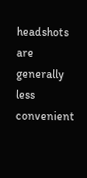headshots are generally less convenient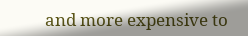and more expensive to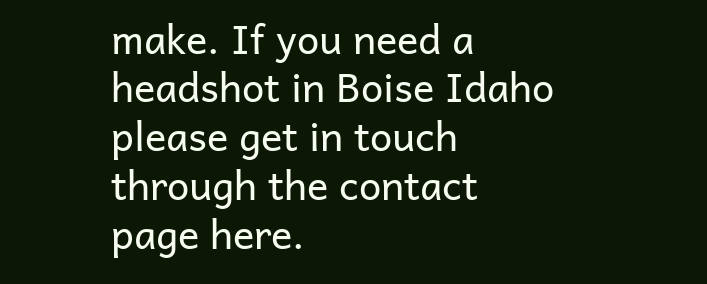make. If you need a headshot in Boise Idaho please get in touch through the contact page here.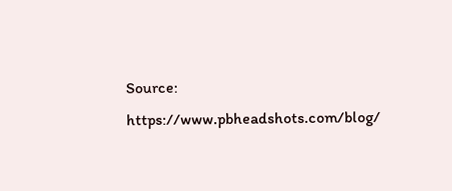Source: https://www.pbheadshots.com/blog/